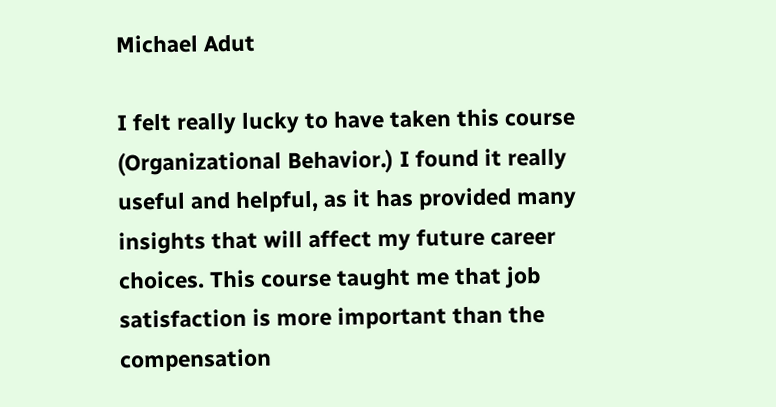Michael Adut

I felt really lucky to have taken this course (Organizational Behavior.) I found it really useful and helpful, as it has provided many insights that will affect my future career choices. This course taught me that job satisfaction is more important than the compensation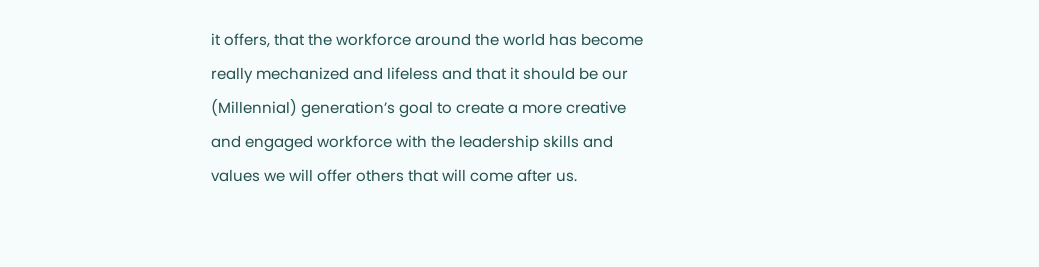it offers, that the workforce around the world has become really mechanized and lifeless and that it should be our (Millennial) generation’s goal to create a more creative and engaged workforce with the leadership skills and values we will offer others that will come after us.